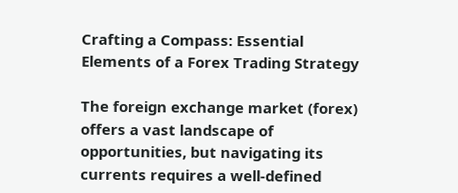Crafting a Compass: Essential Elements of a Forex Trading Strategy

The foreign exchange market (forex) offers a vast landscape of opportunities, but navigating its currents requires a well-defined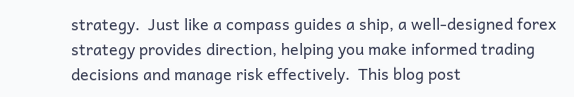strategy.  Just like a compass guides a ship, a well-designed forex strategy provides direction, helping you make informed trading decisions and manage risk effectively.  This blog post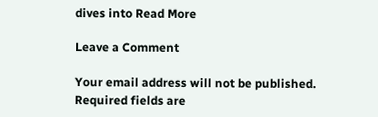dives into Read More

Leave a Comment

Your email address will not be published. Required fields are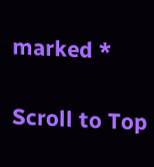marked *

Scroll to Top